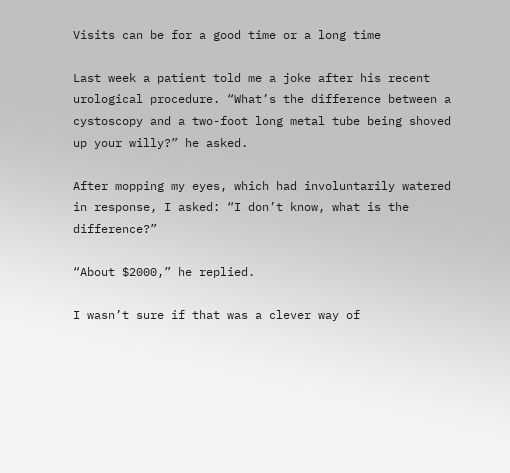Visits can be for a good time or a long time

Last week a patient told me a joke after his recent urological procedure. “What’s the difference between a cystoscopy and a two-foot long metal tube being shoved up your willy?” he asked.

After mopping my eyes, which had involuntarily watered in response, I asked: “I don’t know, what is the difference?”

“About $2000,” he replied.

I wasn’t sure if that was a clever way of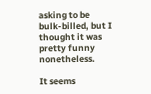asking to be bulk-billed, but I thought it was pretty funny nonetheless.

It seems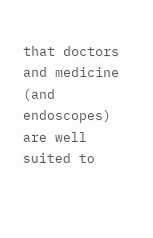that doctors and medicine (and endoscopes) are well suited to